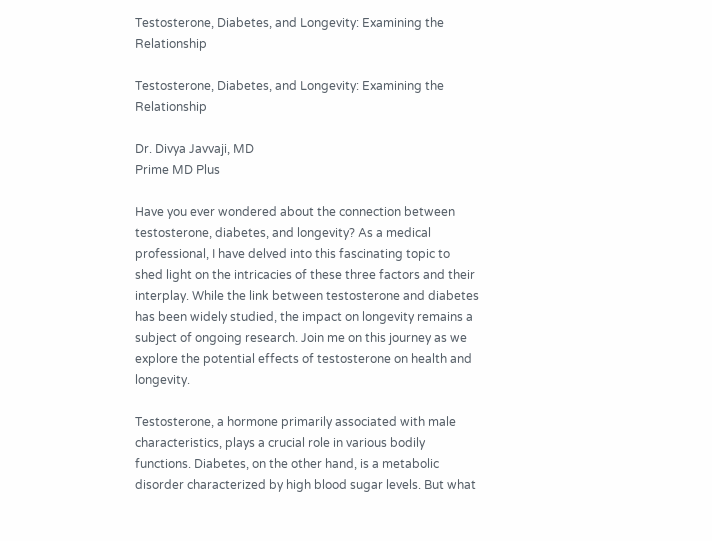Testosterone, Diabetes, and Longevity: Examining the Relationship

Testosterone, Diabetes, and Longevity: Examining the Relationship

Dr. Divya Javvaji, MD
Prime MD Plus

Have you ever wondered about the connection between testosterone, diabetes, and longevity? As a medical professional, I have delved into this fascinating topic to shed light on the intricacies of these three factors and their interplay. While the link between testosterone and diabetes has been widely studied, the impact on longevity remains a subject of ongoing research. Join me on this journey as we explore the potential effects of testosterone on health and longevity.

Testosterone, a hormone primarily associated with male characteristics, plays a crucial role in various bodily functions. Diabetes, on the other hand, is a metabolic disorder characterized by high blood sugar levels. But what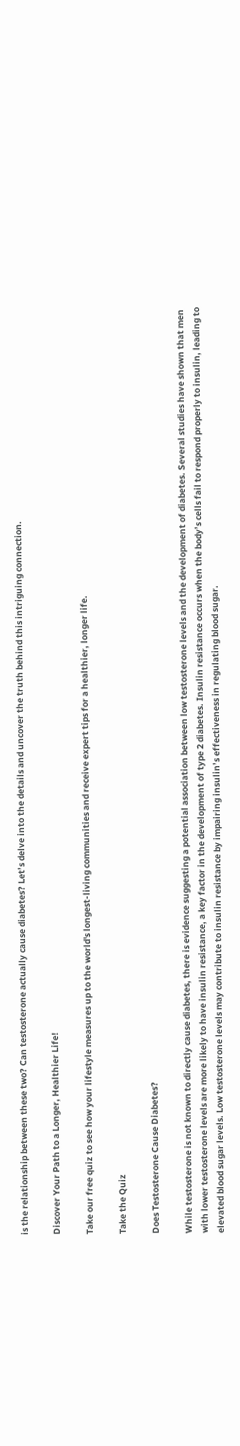is the relationship between these two? Can testosterone actually cause diabetes? Let’s delve into the details and uncover the truth behind this intriguing connection.

Discover Your Path to a Longer, Healthier Life!

Take our free quiz to see how your lifestyle measures up to the world's longest-living communities and receive expert tips for a healthier, longer life.

Take the Quiz

Does Testosterone Cause Diabetes?

While testosterone is not known to directly cause diabetes, there is evidence suggesting a potential association between low testosterone levels and the development of diabetes. Several studies have shown that men with lower testosterone levels are more likely to have insulin resistance, a key factor in the development of type 2 diabetes. Insulin resistance occurs when the body’s cells fail to respond properly to insulin, leading to elevated blood sugar levels. Low testosterone levels may contribute to insulin resistance by impairing insulin’s effectiveness in regulating blood sugar.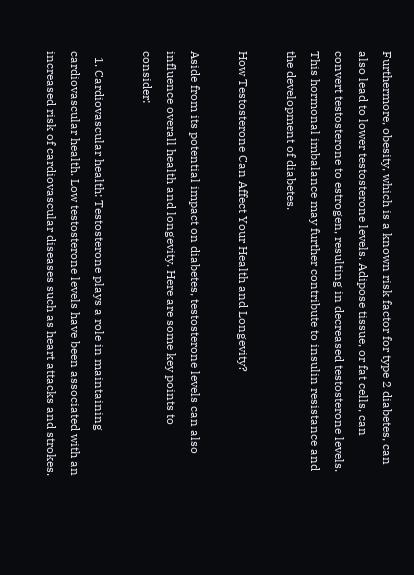Furthermore, obesity, which is a known risk factor for type 2 diabetes, can also lead to lower testosterone levels. Adipose tissue, or fat cells, can convert testosterone to estrogen, resulting in decreased testosterone levels. This hormonal imbalance may further contribute to insulin resistance and the development of diabetes.

How Testosterone Can Affect Your Health and Longevity?

Aside from its potential impact on diabetes, testosterone levels can also influence overall health and longevity. Here are some key points to consider:

  1. Cardiovascular health: Testosterone plays a role in maintaining cardiovascular health. Low testosterone levels have been associated with an increased risk of cardiovascular diseases such as heart attacks and strokes.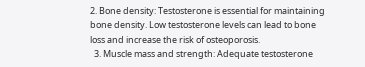2. Bone density: Testosterone is essential for maintaining bone density. Low testosterone levels can lead to bone loss and increase the risk of osteoporosis.
  3. Muscle mass and strength: Adequate testosterone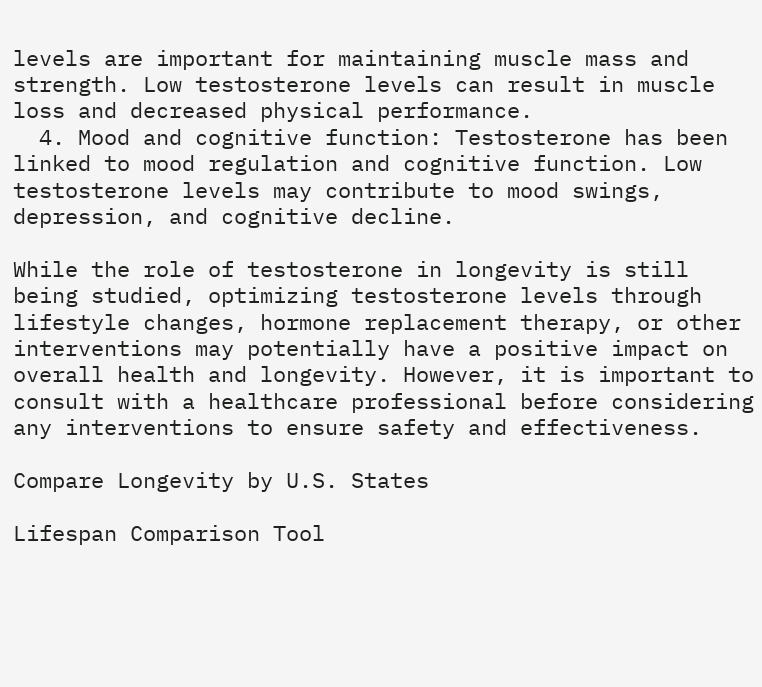levels are important for maintaining muscle mass and strength. Low testosterone levels can result in muscle loss and decreased physical performance.
  4. Mood and cognitive function: Testosterone has been linked to mood regulation and cognitive function. Low testosterone levels may contribute to mood swings, depression, and cognitive decline.

While the role of testosterone in longevity is still being studied, optimizing testosterone levels through lifestyle changes, hormone replacement therapy, or other interventions may potentially have a positive impact on overall health and longevity. However, it is important to consult with a healthcare professional before considering any interventions to ensure safety and effectiveness.

Compare Longevity by U.S. States

Lifespan Comparison Tool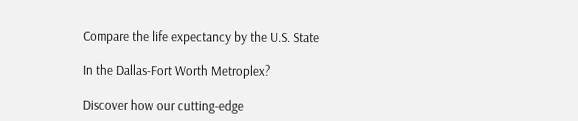Compare the life expectancy by the U.S. State

In the Dallas-Fort Worth Metroplex?

Discover how our cutting-edge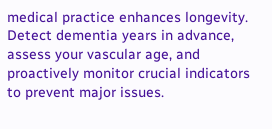medical practice enhances longevity. Detect dementia years in advance, assess your vascular age, and proactively monitor crucial indicators to prevent major issues.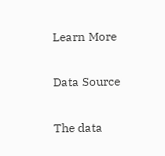Learn More

Data Source

The data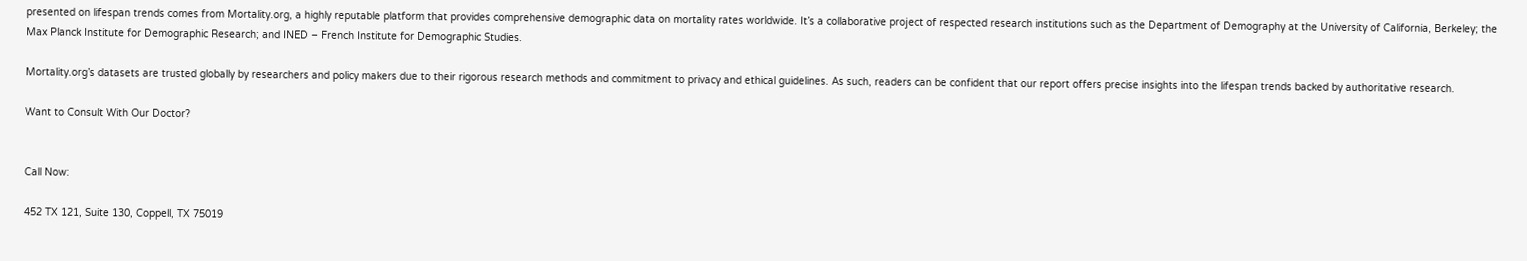presented on lifespan trends comes from Mortality.org, a highly reputable platform that provides comprehensive demographic data on mortality rates worldwide. It’s a collaborative project of respected research institutions such as the Department of Demography at the University of California, Berkeley; the Max Planck Institute for Demographic Research; and INED – French Institute for Demographic Studies.

Mortality.org’s datasets are trusted globally by researchers and policy makers due to their rigorous research methods and commitment to privacy and ethical guidelines. As such, readers can be confident that our report offers precise insights into the lifespan trends backed by authoritative research.

Want to Consult With Our Doctor?


Call Now:

452 TX 121, Suite 130, Coppell, TX 75019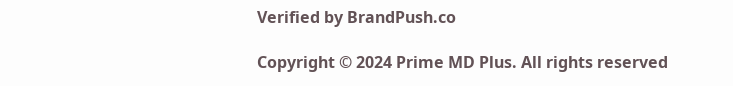Verified by BrandPush.co

Copyright © 2024 Prime MD Plus. All rights reserved